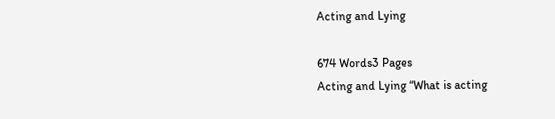Acting and Lying

674 Words3 Pages
Acting and Lying “What is acting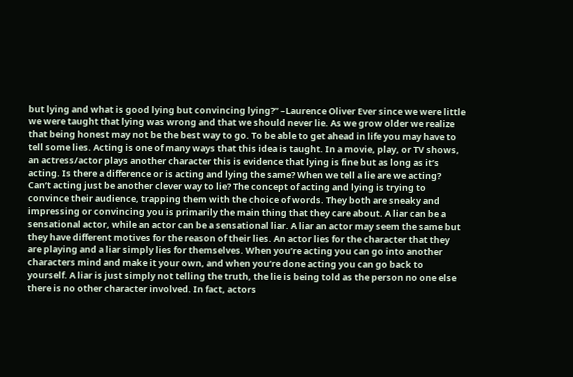but lying and what is good lying but convincing lying?” –Laurence Oliver Ever since we were little we were taught that lying was wrong and that we should never lie. As we grow older we realize that being honest may not be the best way to go. To be able to get ahead in life you may have to tell some lies. Acting is one of many ways that this idea is taught. In a movie, play, or TV shows, an actress/actor plays another character this is evidence that lying is fine but as long as it’s acting. Is there a difference or is acting and lying the same? When we tell a lie are we acting? Can’t acting just be another clever way to lie? The concept of acting and lying is trying to convince their audience, trapping them with the choice of words. They both are sneaky and impressing or convincing you is primarily the main thing that they care about. A liar can be a sensational actor, while an actor can be a sensational liar. A liar an actor may seem the same but they have different motives for the reason of their lies. An actor lies for the character that they are playing and a liar simply lies for themselves. When you’re acting you can go into another characters mind and make it your own, and when you’re done acting you can go back to yourself. A liar is just simply not telling the truth, the lie is being told as the person no one else there is no other character involved. In fact, actors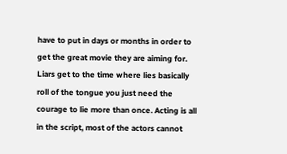have to put in days or months in order to get the great movie they are aiming for. Liars get to the time where lies basically roll of the tongue you just need the courage to lie more than once. Acting is all in the script, most of the actors cannot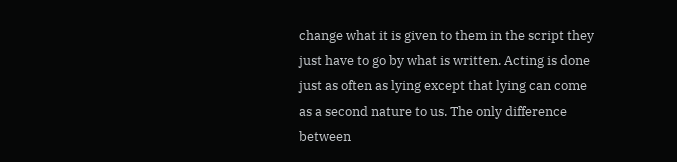change what it is given to them in the script they just have to go by what is written. Acting is done just as often as lying except that lying can come as a second nature to us. The only difference between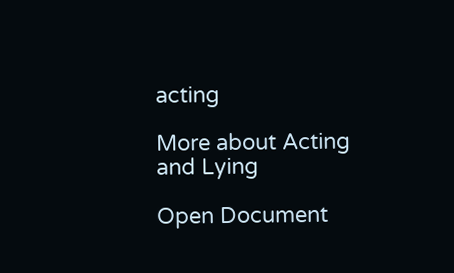acting

More about Acting and Lying

Open Document